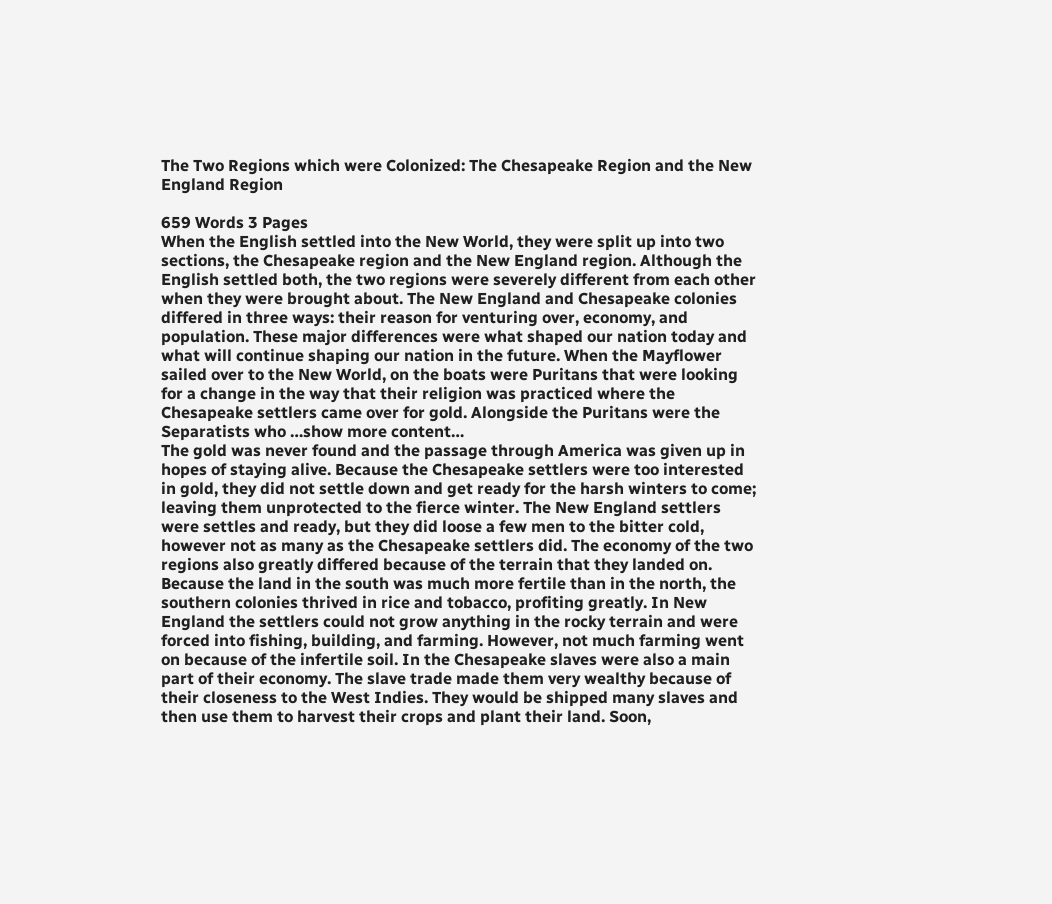The Two Regions which were Colonized: The Chesapeake Region and the New England Region

659 Words 3 Pages
When the English settled into the New World, they were split up into two sections, the Chesapeake region and the New England region. Although the English settled both, the two regions were severely different from each other when they were brought about. The New England and Chesapeake colonies differed in three ways: their reason for venturing over, economy, and population. These major differences were what shaped our nation today and what will continue shaping our nation in the future. When the Mayflower sailed over to the New World, on the boats were Puritans that were looking for a change in the way that their religion was practiced where the Chesapeake settlers came over for gold. Alongside the Puritans were the Separatists who …show more content…
The gold was never found and the passage through America was given up in hopes of staying alive. Because the Chesapeake settlers were too interested in gold, they did not settle down and get ready for the harsh winters to come; leaving them unprotected to the fierce winter. The New England settlers were settles and ready, but they did loose a few men to the bitter cold, however not as many as the Chesapeake settlers did. The economy of the two regions also greatly differed because of the terrain that they landed on. Because the land in the south was much more fertile than in the north, the southern colonies thrived in rice and tobacco, profiting greatly. In New England the settlers could not grow anything in the rocky terrain and were forced into fishing, building, and farming. However, not much farming went on because of the infertile soil. In the Chesapeake slaves were also a main part of their economy. The slave trade made them very wealthy because of their closeness to the West Indies. They would be shipped many slaves and then use them to harvest their crops and plant their land. Soon,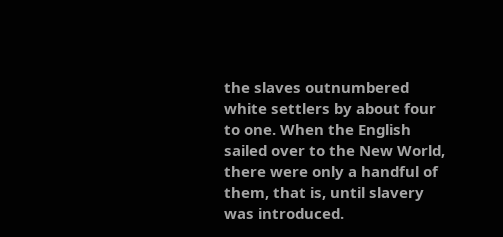the slaves outnumbered white settlers by about four to one. When the English sailed over to the New World, there were only a handful of them, that is, until slavery was introduced.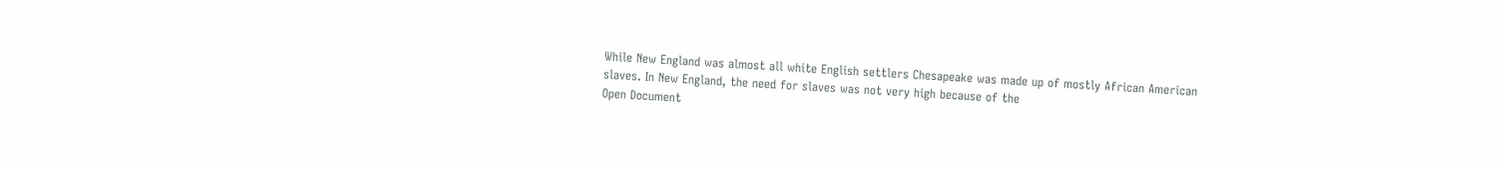While New England was almost all white English settlers Chesapeake was made up of mostly African American slaves. In New England, the need for slaves was not very high because of the
Open Document